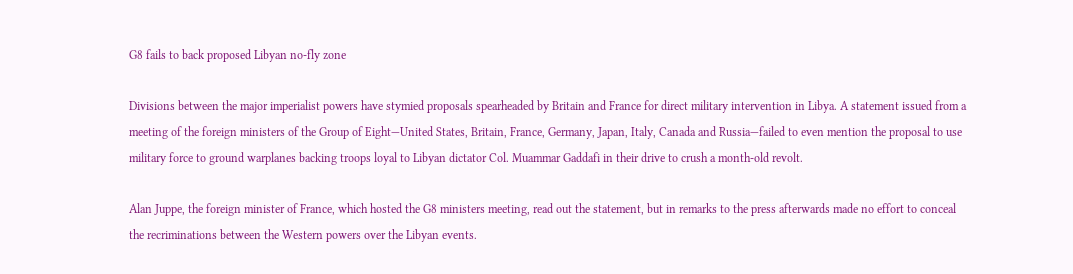G8 fails to back proposed Libyan no-fly zone

Divisions between the major imperialist powers have stymied proposals spearheaded by Britain and France for direct military intervention in Libya. A statement issued from a meeting of the foreign ministers of the Group of Eight—United States, Britain, France, Germany, Japan, Italy, Canada and Russia—failed to even mention the proposal to use military force to ground warplanes backing troops loyal to Libyan dictator Col. Muammar Gaddafi in their drive to crush a month-old revolt.

Alan Juppe, the foreign minister of France, which hosted the G8 ministers meeting, read out the statement, but in remarks to the press afterwards made no effort to conceal the recriminations between the Western powers over the Libyan events.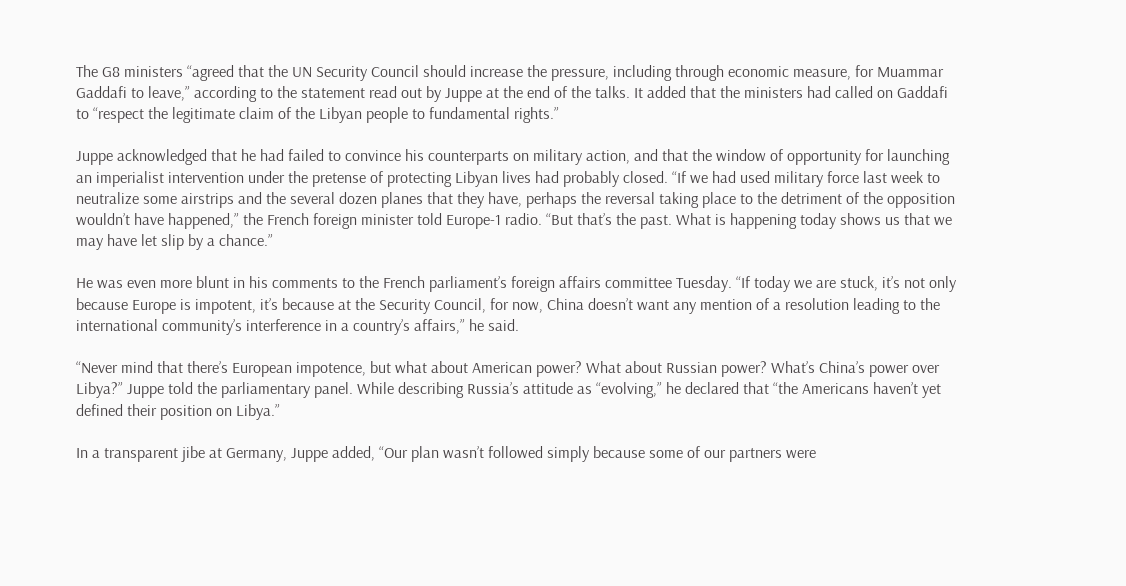The G8 ministers “agreed that the UN Security Council should increase the pressure, including through economic measure, for Muammar Gaddafi to leave,” according to the statement read out by Juppe at the end of the talks. It added that the ministers had called on Gaddafi to “respect the legitimate claim of the Libyan people to fundamental rights.”

Juppe acknowledged that he had failed to convince his counterparts on military action, and that the window of opportunity for launching an imperialist intervention under the pretense of protecting Libyan lives had probably closed. “If we had used military force last week to neutralize some airstrips and the several dozen planes that they have, perhaps the reversal taking place to the detriment of the opposition wouldn’t have happened,” the French foreign minister told Europe-1 radio. “But that’s the past. What is happening today shows us that we may have let slip by a chance.”

He was even more blunt in his comments to the French parliament’s foreign affairs committee Tuesday. “If today we are stuck, it’s not only because Europe is impotent, it’s because at the Security Council, for now, China doesn’t want any mention of a resolution leading to the international community’s interference in a country’s affairs,” he said.

“Never mind that there’s European impotence, but what about American power? What about Russian power? What’s China’s power over Libya?” Juppe told the parliamentary panel. While describing Russia’s attitude as “evolving,” he declared that “the Americans haven’t yet defined their position on Libya.”

In a transparent jibe at Germany, Juppe added, “Our plan wasn’t followed simply because some of our partners were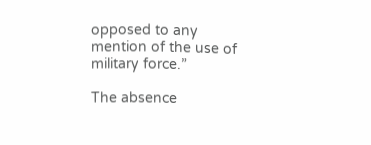opposed to any mention of the use of military force.”

The absence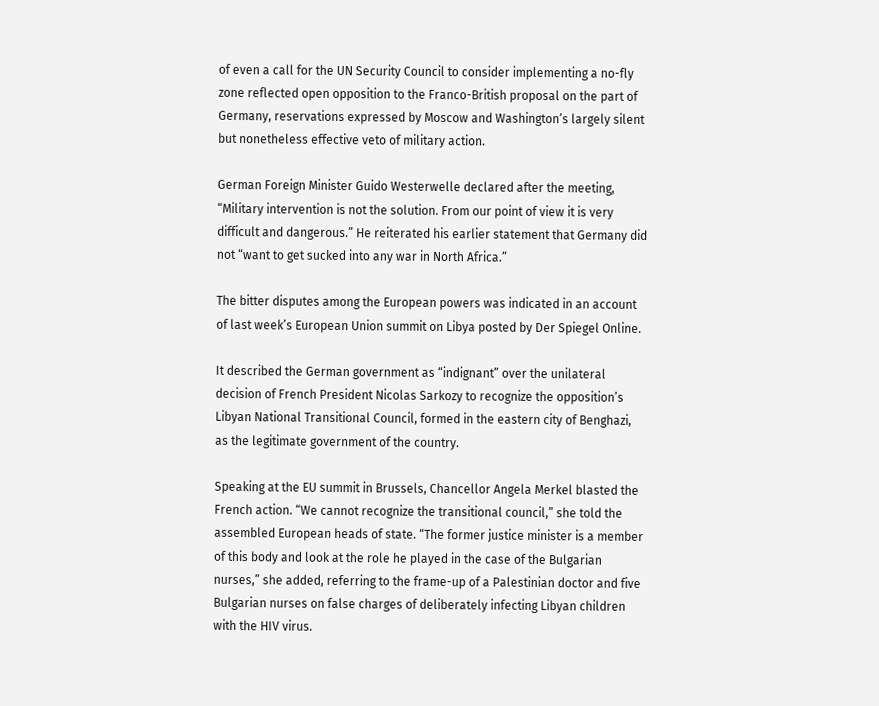of even a call for the UN Security Council to consider implementing a no-fly zone reflected open opposition to the Franco-British proposal on the part of Germany, reservations expressed by Moscow and Washington’s largely silent but nonetheless effective veto of military action.

German Foreign Minister Guido Westerwelle declared after the meeting, “Military intervention is not the solution. From our point of view it is very difficult and dangerous.” He reiterated his earlier statement that Germany did not “want to get sucked into any war in North Africa.”

The bitter disputes among the European powers was indicated in an account of last week’s European Union summit on Libya posted by Der Spiegel Online.

It described the German government as “indignant” over the unilateral decision of French President Nicolas Sarkozy to recognize the opposition’s Libyan National Transitional Council, formed in the eastern city of Benghazi, as the legitimate government of the country.

Speaking at the EU summit in Brussels, Chancellor Angela Merkel blasted the French action. “We cannot recognize the transitional council,” she told the assembled European heads of state. “The former justice minister is a member of this body and look at the role he played in the case of the Bulgarian nurses,” she added, referring to the frame-up of a Palestinian doctor and five Bulgarian nurses on false charges of deliberately infecting Libyan children with the HIV virus.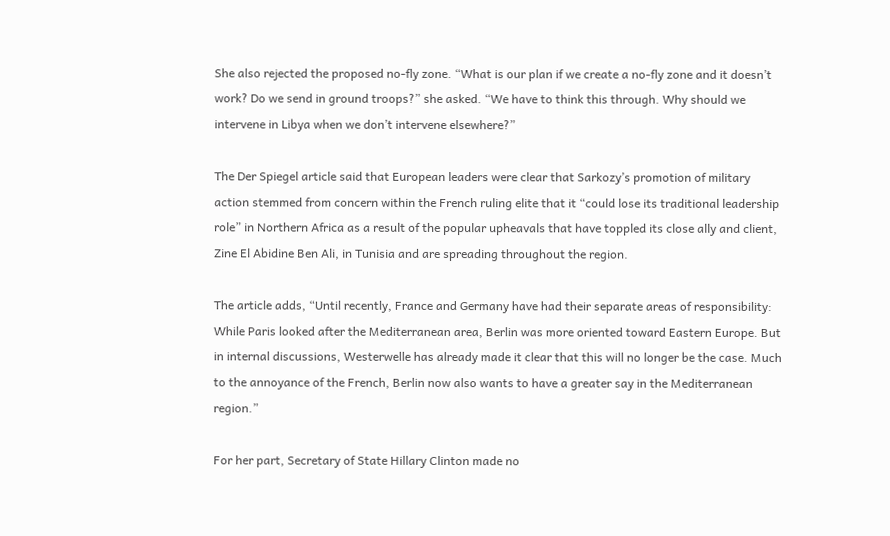She also rejected the proposed no-fly zone. “What is our plan if we create a no-fly zone and it doesn’t work? Do we send in ground troops?” she asked. “We have to think this through. Why should we intervene in Libya when we don’t intervene elsewhere?”

The Der Spiegel article said that European leaders were clear that Sarkozy’s promotion of military action stemmed from concern within the French ruling elite that it “could lose its traditional leadership role” in Northern Africa as a result of the popular upheavals that have toppled its close ally and client, Zine El Abidine Ben Ali, in Tunisia and are spreading throughout the region.

The article adds, “Until recently, France and Germany have had their separate areas of responsibility: While Paris looked after the Mediterranean area, Berlin was more oriented toward Eastern Europe. But in internal discussions, Westerwelle has already made it clear that this will no longer be the case. Much to the annoyance of the French, Berlin now also wants to have a greater say in the Mediterranean region.”

For her part, Secretary of State Hillary Clinton made no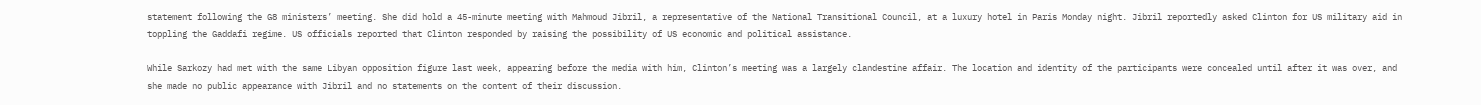statement following the G8 ministers’ meeting. She did hold a 45-minute meeting with Mahmoud Jibril, a representative of the National Transitional Council, at a luxury hotel in Paris Monday night. Jibril reportedly asked Clinton for US military aid in toppling the Gaddafi regime. US officials reported that Clinton responded by raising the possibility of US economic and political assistance.

While Sarkozy had met with the same Libyan opposition figure last week, appearing before the media with him, Clinton’s meeting was a largely clandestine affair. The location and identity of the participants were concealed until after it was over, and she made no public appearance with Jibril and no statements on the content of their discussion.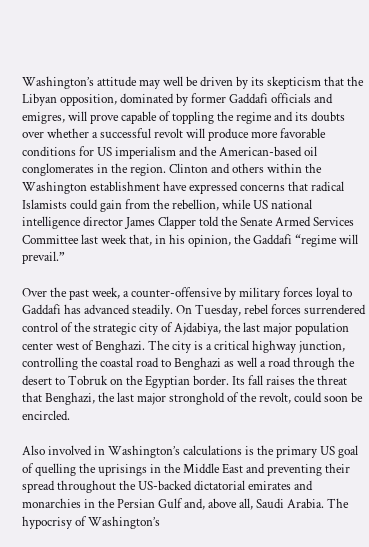Washington’s attitude may well be driven by its skepticism that the Libyan opposition, dominated by former Gaddafi officials and emigres, will prove capable of toppling the regime and its doubts over whether a successful revolt will produce more favorable conditions for US imperialism and the American-based oil conglomerates in the region. Clinton and others within the Washington establishment have expressed concerns that radical Islamists could gain from the rebellion, while US national intelligence director James Clapper told the Senate Armed Services Committee last week that, in his opinion, the Gaddafi “regime will prevail.”

Over the past week, a counter-offensive by military forces loyal to Gaddafi has advanced steadily. On Tuesday, rebel forces surrendered control of the strategic city of Ajdabiya, the last major population center west of Benghazi. The city is a critical highway junction, controlling the coastal road to Benghazi as well a road through the desert to Tobruk on the Egyptian border. Its fall raises the threat that Benghazi, the last major stronghold of the revolt, could soon be encircled.

Also involved in Washington’s calculations is the primary US goal of quelling the uprisings in the Middle East and preventing their spread throughout the US-backed dictatorial emirates and monarchies in the Persian Gulf and, above all, Saudi Arabia. The hypocrisy of Washington’s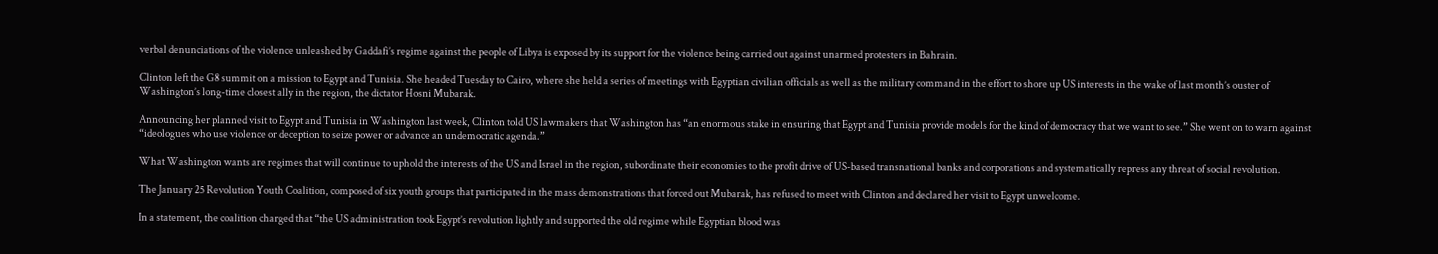verbal denunciations of the violence unleashed by Gaddafi’s regime against the people of Libya is exposed by its support for the violence being carried out against unarmed protesters in Bahrain.

Clinton left the G8 summit on a mission to Egypt and Tunisia. She headed Tuesday to Cairo, where she held a series of meetings with Egyptian civilian officials as well as the military command in the effort to shore up US interests in the wake of last month’s ouster of Washington’s long-time closest ally in the region, the dictator Hosni Mubarak.

Announcing her planned visit to Egypt and Tunisia in Washington last week, Clinton told US lawmakers that Washington has “an enormous stake in ensuring that Egypt and Tunisia provide models for the kind of democracy that we want to see.” She went on to warn against “ideologues who use violence or deception to seize power or advance an undemocratic agenda.”

What Washington wants are regimes that will continue to uphold the interests of the US and Israel in the region, subordinate their economies to the profit drive of US-based transnational banks and corporations and systematically repress any threat of social revolution.

The January 25 Revolution Youth Coalition, composed of six youth groups that participated in the mass demonstrations that forced out Mubarak, has refused to meet with Clinton and declared her visit to Egypt unwelcome.

In a statement, the coalition charged that “the US administration took Egypt’s revolution lightly and supported the old regime while Egyptian blood was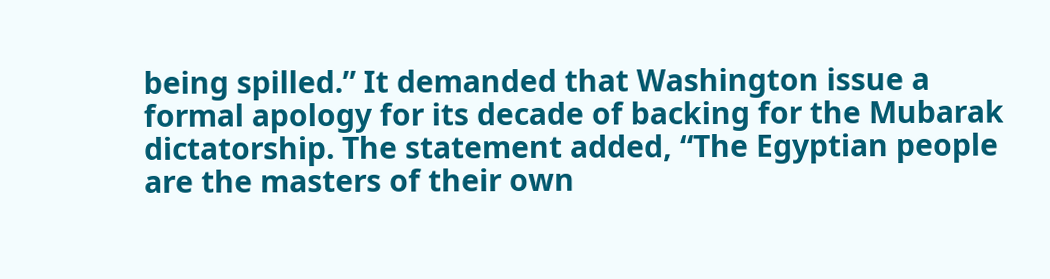being spilled.” It demanded that Washington issue a formal apology for its decade of backing for the Mubarak dictatorship. The statement added, “The Egyptian people are the masters of their own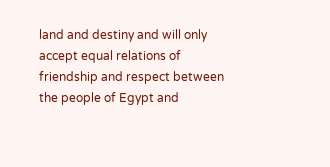land and destiny and will only accept equal relations of friendship and respect between the people of Egypt and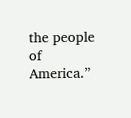the people of America.”